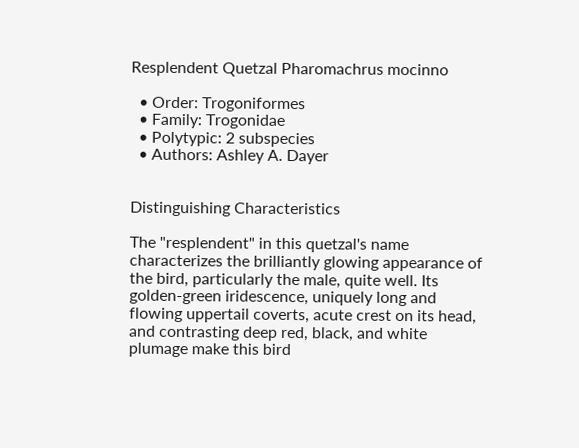Resplendent Quetzal Pharomachrus mocinno

  • Order: Trogoniformes
  • Family: Trogonidae
  • Polytypic: 2 subspecies
  • Authors: Ashley A. Dayer


Distinguishing Characteristics

The "resplendent" in this quetzal's name characterizes the brilliantly glowing appearance of the bird, particularly the male, quite well. Its golden-green iridescence, uniquely long and flowing uppertail coverts, acute crest on its head, and contrasting deep red, black, and white plumage make this bird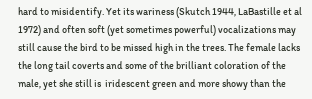hard to misidentify. Yet its wariness (Skutch 1944, LaBastille et al 1972) and often soft (yet sometimes powerful) vocalizations may still cause the bird to be missed high in the trees. The female lacks the long tail coverts and some of the brilliant coloration of the male, yet she still is  iridescent green and more showy than the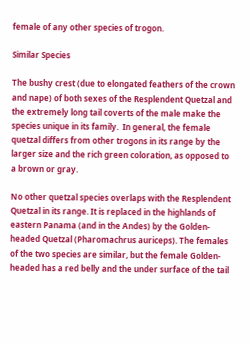female of any other species of trogon.

Similar Species

The bushy crest (due to elongated feathers of the crown and nape) of both sexes of the Resplendent Quetzal and the extremely long tail coverts of the male make the species unique in its family.  In general, the female quetzal differs from other trogons in its range by the larger size and the rich green coloration, as opposed to a brown or gray.

No other quetzal species overlaps with the Resplendent Quetzal in its range. It is replaced in the highlands of eastern Panama (and in the Andes) by the Golden-headed Quetzal (Pharomachrus auriceps). The females of the two species are similar, but the female Golden-headed has a red belly and the under surface of the tail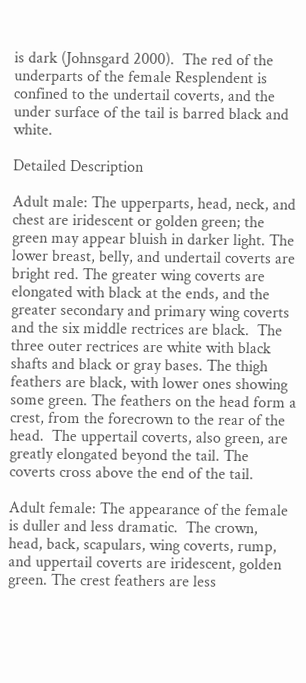is dark (Johnsgard 2000).  The red of the underparts of the female Resplendent is confined to the undertail coverts, and the under surface of the tail is barred black and white.

Detailed Description

Adult male: The upperparts, head, neck, and chest are iridescent or golden green; the green may appear bluish in darker light. The lower breast, belly, and undertail coverts are bright red. The greater wing coverts are elongated with black at the ends, and the greater secondary and primary wing coverts and the six middle rectrices are black.  The three outer rectrices are white with black shafts and black or gray bases. The thigh feathers are black, with lower ones showing some green. The feathers on the head form a crest, from the forecrown to the rear of the head.  The uppertail coverts, also green, are greatly elongated beyond the tail. The coverts cross above the end of the tail.

Adult female: The appearance of the female is duller and less dramatic.  The crown, head, back, scapulars, wing coverts, rump, and uppertail coverts are iridescent, golden green. The crest feathers are less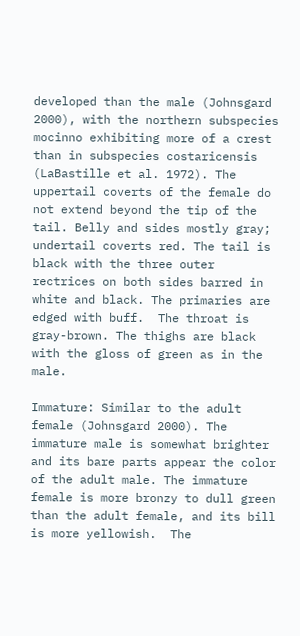developed than the male (Johnsgard 2000), with the northern subspecies mocinno exhibiting more of a crest than in subspecies costaricensis (LaBastille et al. 1972). The uppertail coverts of the female do not extend beyond the tip of the tail. Belly and sides mostly gray; undertail coverts red. The tail is black with the three outer rectrices on both sides barred in white and black. The primaries are edged with buff.  The throat is gray-brown. The thighs are black with the gloss of green as in the male.

Immature: Similar to the adult female (Johnsgard 2000). The immature male is somewhat brighter and its bare parts appear the color of the adult male. The immature female is more bronzy to dull green than the adult female, and its bill is more yellowish.  The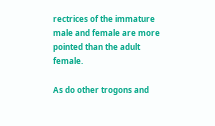rectrices of the immature male and female are more pointed than the adult female.

As do other trogons and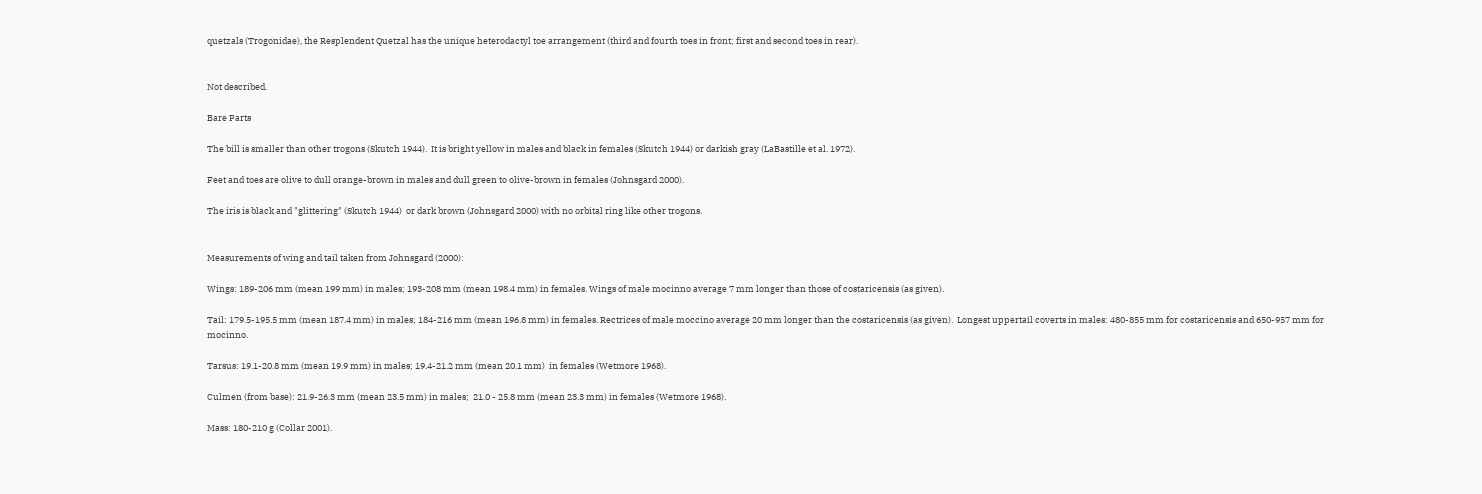quetzals (Trogonidae), the Resplendent Quetzal has the unique heterodactyl toe arrangement (third and fourth toes in front; first and second toes in rear).


Not described.

Bare Parts

The bill is smaller than other trogons (Skutch 1944).  It is bright yellow in males and black in females (Skutch 1944) or darkish gray (LaBastille et al. 1972).

Feet and toes are olive to dull orange-brown in males and dull green to olive-brown in females (Johnsgard 2000).

The iris is black and "glittering" (Skutch 1944)  or dark brown (Johnsgard 2000) with no orbital ring like other trogons.


Measurements of wing and tail taken from Johnsgard (2000):

Wings: 189-206 mm (mean 199 mm) in males; 193-208 mm (mean 198.4 mm) in females. Wings of male mocinno average 7 mm longer than those of costaricensis (as given).

Tail: 179.5-195.5 mm (mean 187.4 mm) in males; 184-216 mm (mean 196.8 mm) in females. Rectrices of male moccino average 20 mm longer than the costaricensis (as given).  Longest uppertail coverts in males: 480-855 mm for costaricensis and 650-957 mm for mocinno.

Tarsus: 19.1-20.8 mm (mean 19.9 mm) in males; 19.4-21.2 mm (mean 20.1 mm)  in females (Wetmore 1968).

Culmen (from base): 21.9-26.3 mm (mean 23.5 mm) in males;  21.0 - 25.8 mm (mean 23.3 mm) in females (Wetmore 1968).

Mass: 180-210 g (Collar 2001).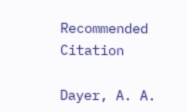Recommended Citation

Dayer, A. A.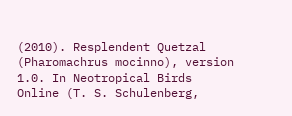(2010). Resplendent Quetzal (Pharomachrus mocinno), version 1.0. In Neotropical Birds Online (T. S. Schulenberg,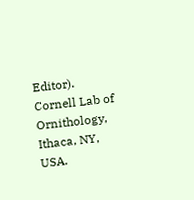Editor). Cornell Lab of Ornithology, Ithaca, NY, USA.